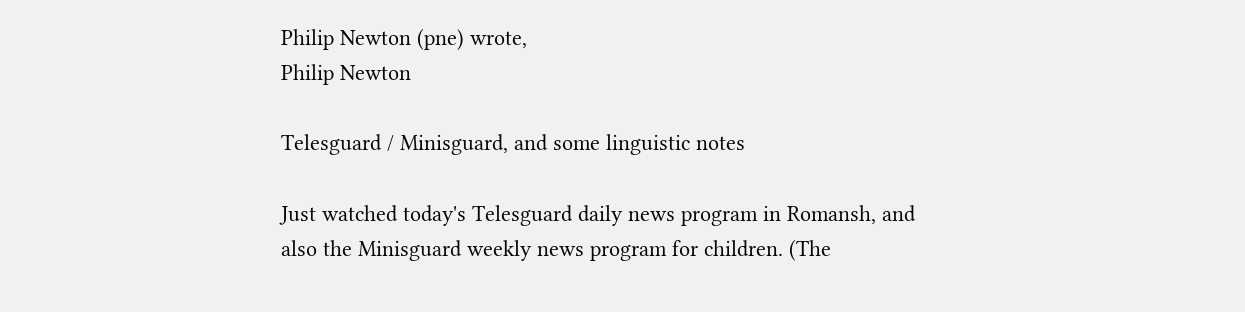Philip Newton (pne) wrote,
Philip Newton

Telesguard / Minisguard, and some linguistic notes

Just watched today's Telesguard daily news program in Romansh, and also the Minisguard weekly news program for children. (The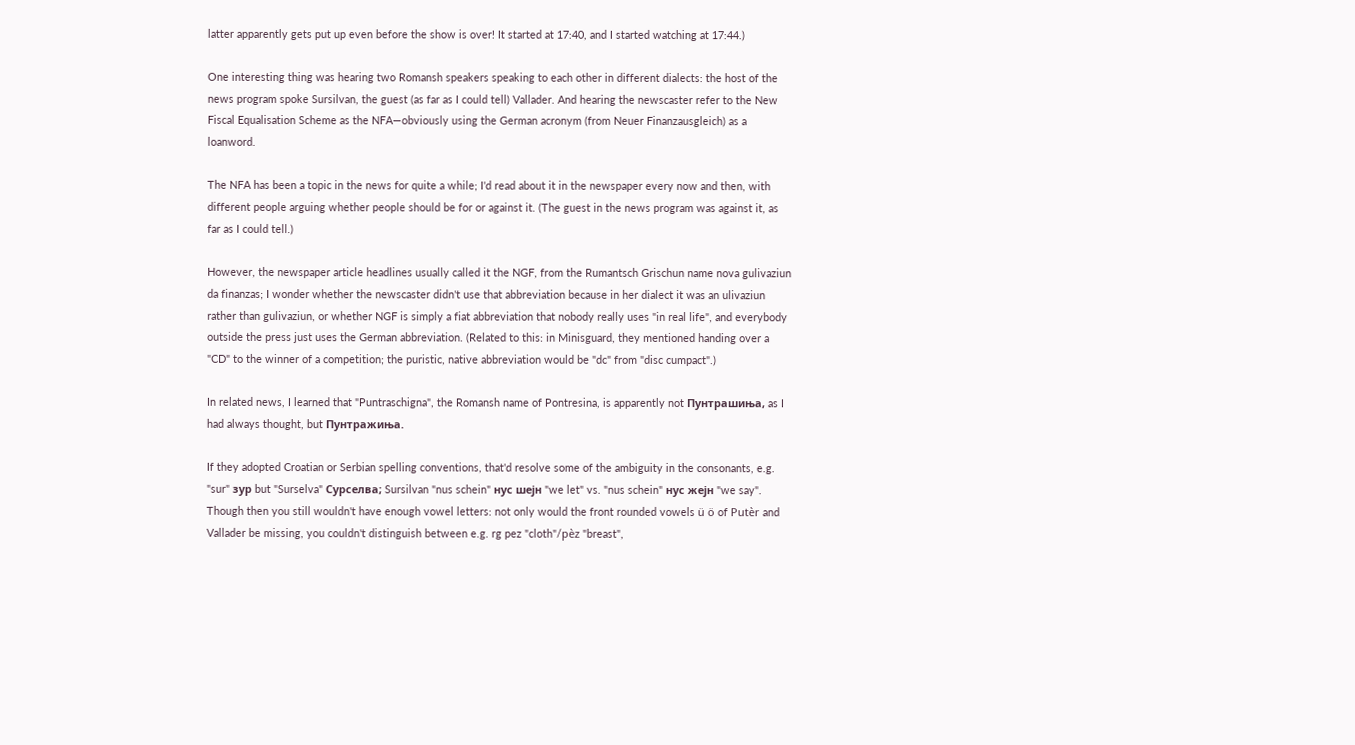latter apparently gets put up even before the show is over! It started at 17:40, and I started watching at 17:44.)

One interesting thing was hearing two Romansh speakers speaking to each other in different dialects: the host of the news program spoke Sursilvan, the guest (as far as I could tell) Vallader. And hearing the newscaster refer to the New Fiscal Equalisation Scheme as the NFA—obviously using the German acronym (from Neuer Finanzausgleich) as a loanword.

The NFA has been a topic in the news for quite a while; I'd read about it in the newspaper every now and then, with different people arguing whether people should be for or against it. (The guest in the news program was against it, as far as I could tell.)

However, the newspaper article headlines usually called it the NGF, from the Rumantsch Grischun name nova gulivaziun da finanzas; I wonder whether the newscaster didn't use that abbreviation because in her dialect it was an ulivaziun rather than gulivaziun, or whether NGF is simply a fiat abbreviation that nobody really uses "in real life", and everybody outside the press just uses the German abbreviation. (Related to this: in Minisguard, they mentioned handing over a "CD" to the winner of a competition; the puristic, native abbreviation would be "dc" from "disc cumpact".)

In related news, I learned that "Puntraschigna", the Romansh name of Pontresina, is apparently not Пунтрашиња, as I had always thought, but Пунтражиња.

If they adopted Croatian or Serbian spelling conventions, that'd resolve some of the ambiguity in the consonants, e.g. "sur" зур but "Surselva" Сурселва; Sursilvan "nus schein" нус шејн "we let" vs. "nus schein" нус жејн "we say". Though then you still wouldn't have enough vowel letters: not only would the front rounded vowels ü ö of Putèr and Vallader be missing, you couldn't distinguish between e.g. rg pez "cloth"/pèz "breast",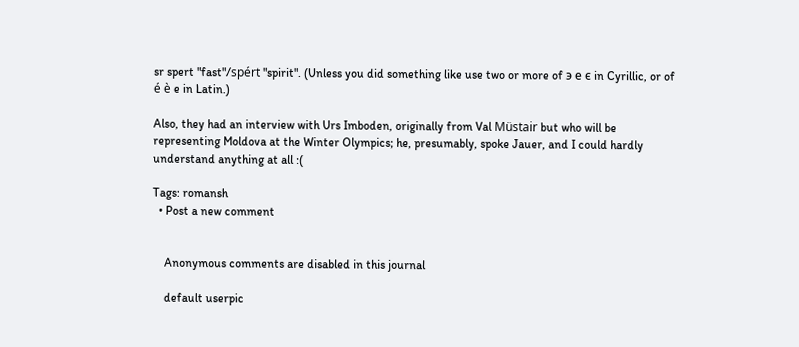sr spert "fast"/spért "spirit". (Unless you did something like use two or more of э е є in Cyrillic, or of é è e in Latin.)

Also, they had an interview with Urs Imboden, originally from Val Müstair but who will be representing Moldova at the Winter Olympics; he, presumably, spoke Jauer, and I could hardly understand anything at all :(

Tags: romansh
  • Post a new comment


    Anonymous comments are disabled in this journal

    default userpic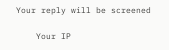Your reply will be screened

    Your IP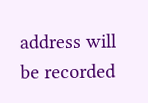address will be recorded